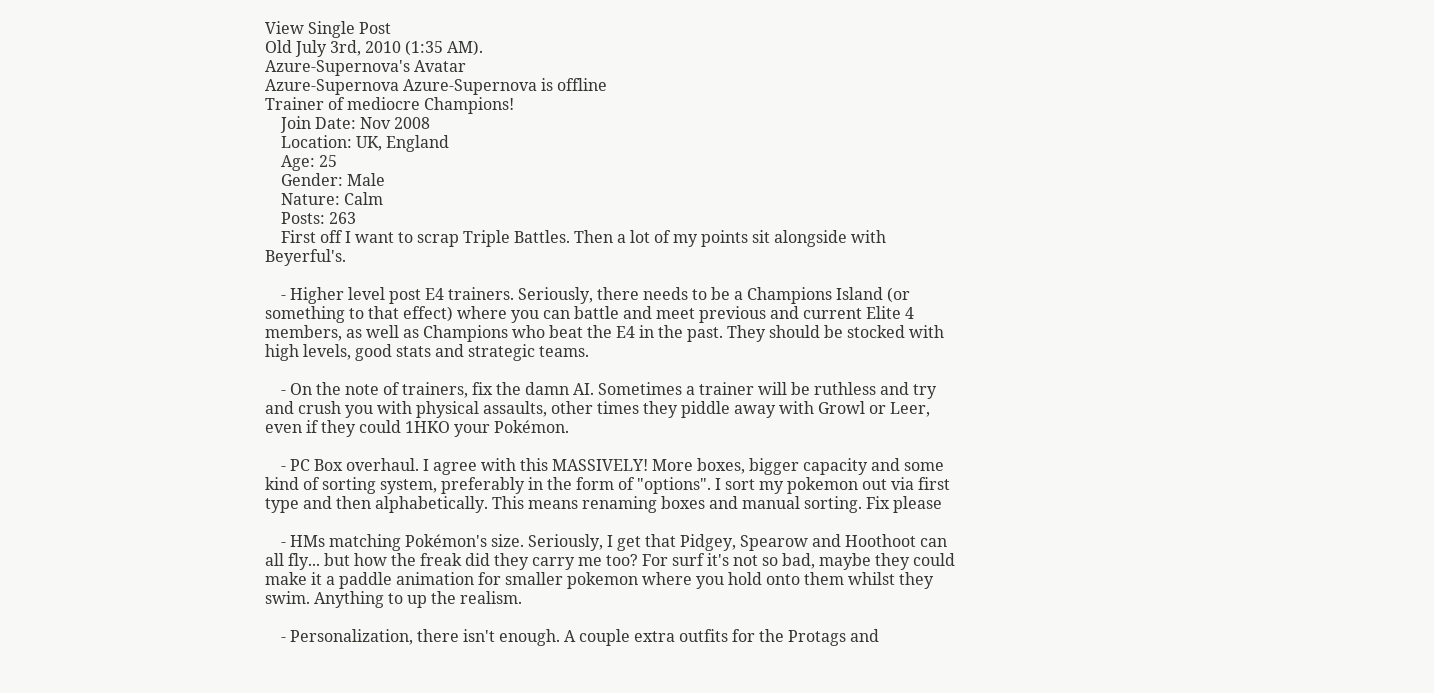View Single Post
Old July 3rd, 2010 (1:35 AM).
Azure-Supernova's Avatar
Azure-Supernova Azure-Supernova is offline
Trainer of mediocre Champions!
    Join Date: Nov 2008
    Location: UK, England
    Age: 25
    Gender: Male
    Nature: Calm
    Posts: 263
    First off I want to scrap Triple Battles. Then a lot of my points sit alongside with Beyerful's.

    - Higher level post E4 trainers. Seriously, there needs to be a Champions Island (or something to that effect) where you can battle and meet previous and current Elite 4 members, as well as Champions who beat the E4 in the past. They should be stocked with high levels, good stats and strategic teams.

    - On the note of trainers, fix the damn AI. Sometimes a trainer will be ruthless and try and crush you with physical assaults, other times they piddle away with Growl or Leer, even if they could 1HKO your Pokémon.

    - PC Box overhaul. I agree with this MASSIVELY! More boxes, bigger capacity and some kind of sorting system, preferably in the form of "options". I sort my pokemon out via first type and then alphabetically. This means renaming boxes and manual sorting. Fix please

    - HMs matching Pokémon's size. Seriously, I get that Pidgey, Spearow and Hoothoot can all fly... but how the freak did they carry me too? For surf it's not so bad, maybe they could make it a paddle animation for smaller pokemon where you hold onto them whilst they swim. Anything to up the realism.

    - Personalization, there isn't enough. A couple extra outfits for the Protags and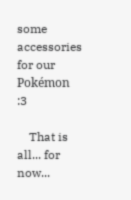some accessories for our Pokémon :3

    That is all... for now...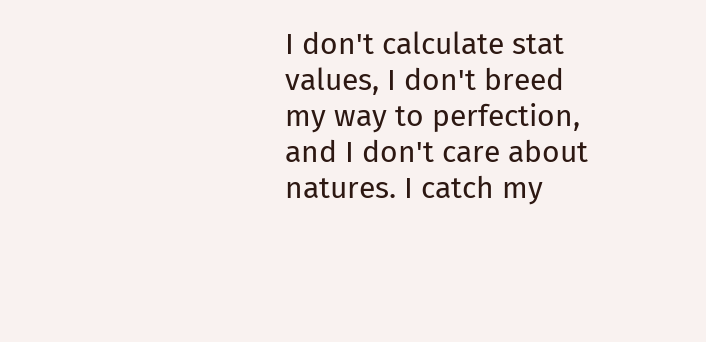I don't calculate stat values, I don't breed my way to perfection, and I don't care about natures. I catch my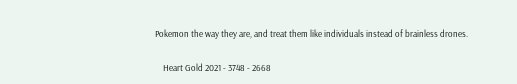Pokemon the way they are, and treat them like individuals instead of brainless drones.

    Heart Gold 2021 - 3748 - 2668